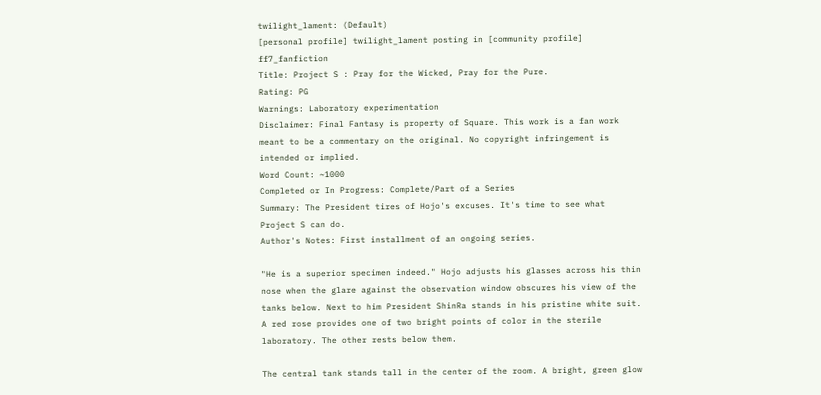twilight_lament: (Default)
[personal profile] twilight_lament posting in [community profile] ff7_fanfiction
Title: Project S : Pray for the Wicked, Pray for the Pure.
Rating: PG
Warnings: Laboratory experimentation
Disclaimer: Final Fantasy is property of Square. This work is a fan work meant to be a commentary on the original. No copyright infringement is intended or implied.
Word Count: ~1000
Completed or In Progress: Complete/Part of a Series
Summary: The President tires of Hojo's excuses. It's time to see what Project S can do.
Author's Notes: First installment of an ongoing series.

"He is a superior specimen indeed." Hojo adjusts his glasses across his thin nose when the glare against the observation window obscures his view of the tanks below. Next to him President ShinRa stands in his pristine white suit. A red rose provides one of two bright points of color in the sterile laboratory. The other rests below them.

The central tank stands tall in the center of the room. A bright, green glow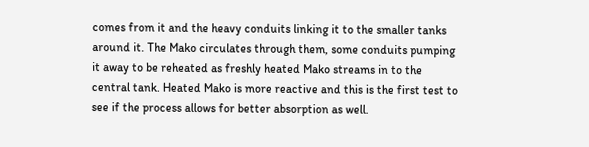comes from it and the heavy conduits linking it to the smaller tanks around it. The Mako circulates through them, some conduits pumping it away to be reheated as freshly heated Mako streams in to the central tank. Heated Mako is more reactive and this is the first test to see if the process allows for better absorption as well.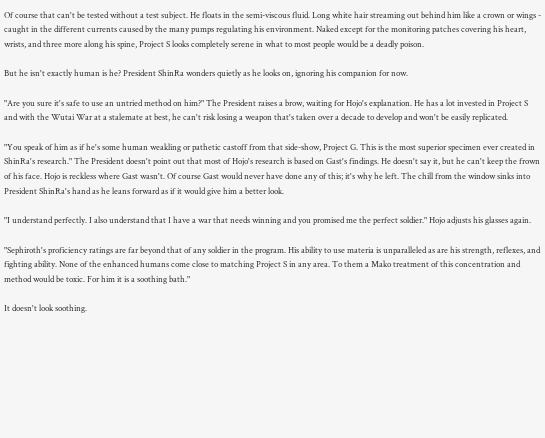Of course that can't be tested without a test subject. He floats in the semi-viscous fluid. Long white hair streaming out behind him like a crown or wings - caught in the different currents caused by the many pumps regulating his environment. Naked except for the monitoring patches covering his heart, wrists, and three more along his spine, Project S looks completely serene in what to most people would be a deadly poison.

But he isn't exactly human is he? President ShinRa wonders quietly as he looks on, ignoring his companion for now.

"Are you sure it's safe to use an untried method on him?" The President raises a brow, waiting for Hojo's explanation. He has a lot invested in Project S and with the Wutai War at a stalemate at best, he can't risk losing a weapon that's taken over a decade to develop and won't be easily replicated.

"You speak of him as if he's some human weakling or pathetic castoff from that side-show, Project G. This is the most superior specimen ever created in ShinRa's research." The President doesn't point out that most of Hojo's research is based on Gast's findings. He doesn't say it, but he can't keep the frown of his face. Hojo is reckless where Gast wasn't. Of course Gast would never have done any of this; it's why he left. The chill from the window sinks into President ShinRa's hand as he leans forward as if it would give him a better look.

"I understand perfectly. I also understand that I have a war that needs winning and you promised me the perfect soldier." Hojo adjusts his glasses again.

"Sephiroth's proficiency ratings are far beyond that of any soldier in the program. His ability to use materia is unparalleled as are his strength, reflexes, and fighting ability. None of the enhanced humans come close to matching Project S in any area. To them a Mako treatment of this concentration and method would be toxic. For him it is a soothing bath."

It doesn't look soothing.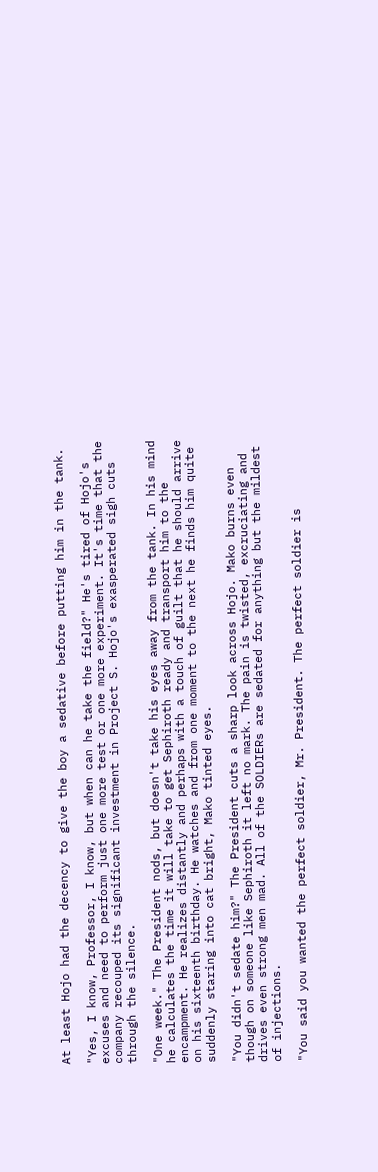At least Hojo had the decency to give the boy a sedative before putting him in the tank.

"Yes, I know, Professor, I know, but when can he take the field?" He's tired of Hojo's excuses and need to perform just one more test or one more experiment. It's time that the company recouped its significant investment in Project S. Hojo's exasperated sigh cuts through the silence.

"One week." The President nods, but doesn't take his eyes away from the tank. In his mind he calculates the time it will take to get Sephiroth ready and transport him to the encampment. He realizes distantly and perhaps with a touch of guilt that he should arrive on his sixteenth birthday. He watches and from one moment to the next he finds him quite suddenly staring into cat bright, Mako tinted eyes.

"You didn't sedate him?" The President cuts a sharp look across Hojo. Mako burns even though on someone like Sephiroth it left no mark. The pain is twisted, excruciating and drives even strong men mad. All of the SOLDIERs are sedated for anything but the mildest of injections.

"You said you wanted the perfect soldier, Mr. President. The perfect soldier is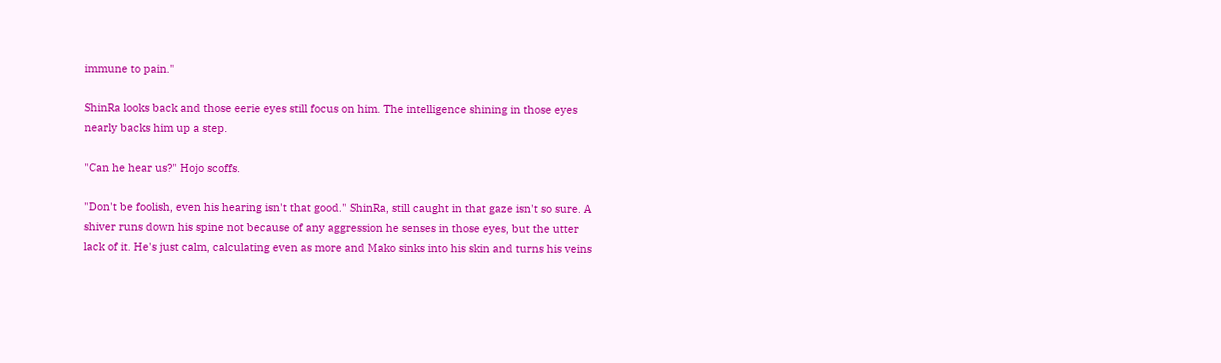immune to pain."

ShinRa looks back and those eerie eyes still focus on him. The intelligence shining in those eyes nearly backs him up a step.

"Can he hear us?" Hojo scoffs.

"Don't be foolish, even his hearing isn't that good." ShinRa, still caught in that gaze isn't so sure. A shiver runs down his spine not because of any aggression he senses in those eyes, but the utter lack of it. He's just calm, calculating even as more and Mako sinks into his skin and turns his veins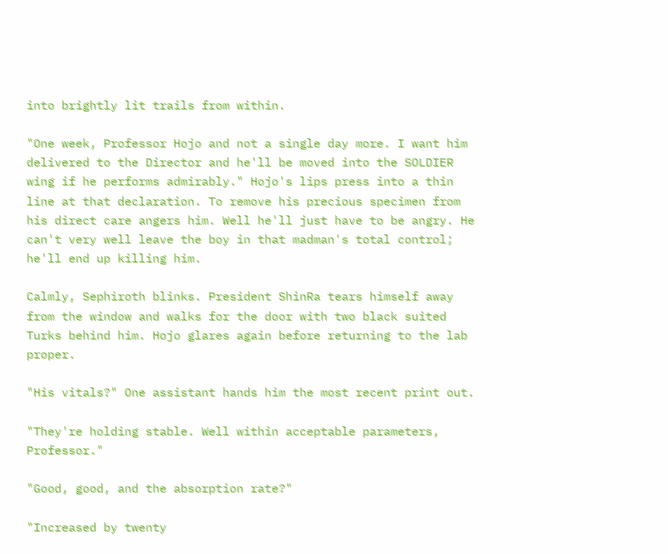into brightly lit trails from within.

"One week, Professor Hojo and not a single day more. I want him delivered to the Director and he'll be moved into the SOLDIER wing if he performs admirably." Hojo's lips press into a thin line at that declaration. To remove his precious specimen from his direct care angers him. Well he'll just have to be angry. He can't very well leave the boy in that madman's total control; he'll end up killing him.

Calmly, Sephiroth blinks. President ShinRa tears himself away from the window and walks for the door with two black suited Turks behind him. Hojo glares again before returning to the lab proper.

"His vitals?" One assistant hands him the most recent print out.

"They're holding stable. Well within acceptable parameters, Professor."

"Good, good, and the absorption rate?"

"Increased by twenty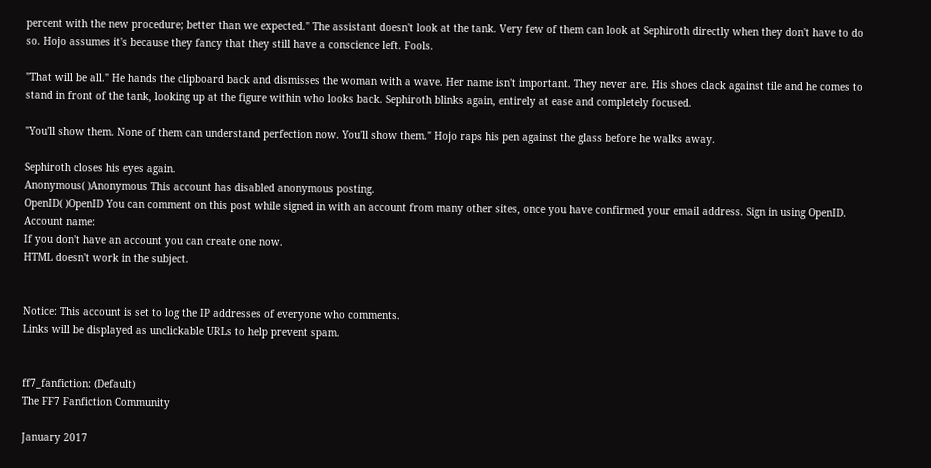percent with the new procedure; better than we expected." The assistant doesn't look at the tank. Very few of them can look at Sephiroth directly when they don't have to do so. Hojo assumes it's because they fancy that they still have a conscience left. Fools.

"That will be all." He hands the clipboard back and dismisses the woman with a wave. Her name isn't important. They never are. His shoes clack against tile and he comes to stand in front of the tank, looking up at the figure within who looks back. Sephiroth blinks again, entirely at ease and completely focused.

"You'll show them. None of them can understand perfection now. You'll show them." Hojo raps his pen against the glass before he walks away.

Sephiroth closes his eyes again.
Anonymous( )Anonymous This account has disabled anonymous posting.
OpenID( )OpenID You can comment on this post while signed in with an account from many other sites, once you have confirmed your email address. Sign in using OpenID.
Account name:
If you don't have an account you can create one now.
HTML doesn't work in the subject.


Notice: This account is set to log the IP addresses of everyone who comments.
Links will be displayed as unclickable URLs to help prevent spam.


ff7_fanfiction: (Default)
The FF7 Fanfiction Community

January 2017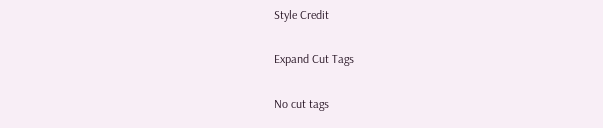Style Credit

Expand Cut Tags

No cut tags